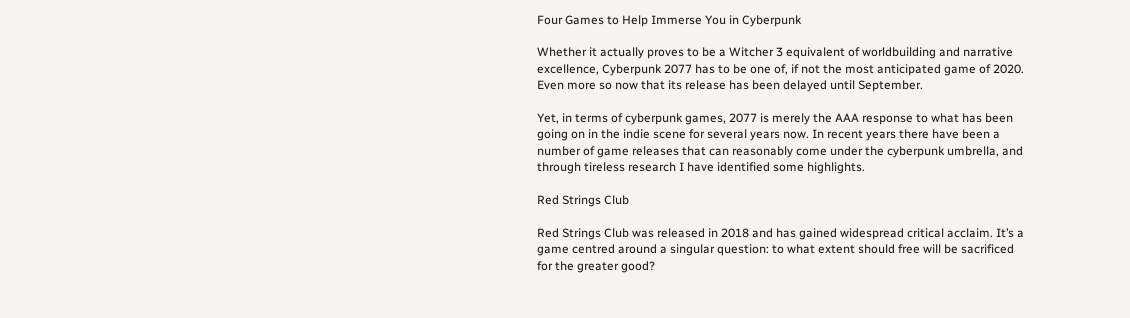Four Games to Help Immerse You in Cyberpunk

Whether it actually proves to be a Witcher 3 equivalent of worldbuilding and narrative excellence, Cyberpunk 2077 has to be one of, if not the most anticipated game of 2020. Even more so now that its release has been delayed until September.

Yet, in terms of cyberpunk games, 2077 is merely the AAA response to what has been going on in the indie scene for several years now. In recent years there have been a number of game releases that can reasonably come under the cyberpunk umbrella, and through tireless research I have identified some highlights.

Red Strings Club

Red Strings Club was released in 2018 and has gained widespread critical acclaim. It’s a game centred around a singular question: to what extent should free will be sacrificed for the greater good?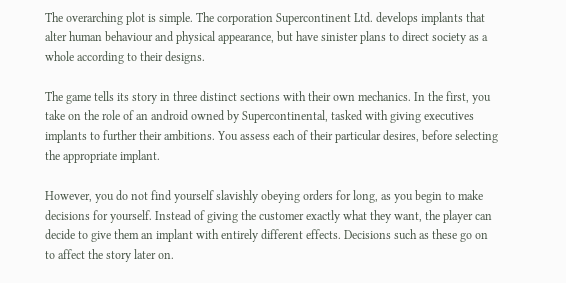The overarching plot is simple. The corporation Supercontinent Ltd. develops implants that alter human behaviour and physical appearance, but have sinister plans to direct society as a whole according to their designs.

The game tells its story in three distinct sections with their own mechanics. In the first, you take on the role of an android owned by Supercontinental, tasked with giving executives implants to further their ambitions. You assess each of their particular desires, before selecting the appropriate implant.

However, you do not find yourself slavishly obeying orders for long, as you begin to make decisions for yourself. Instead of giving the customer exactly what they want, the player can decide to give them an implant with entirely different effects. Decisions such as these go on to affect the story later on.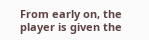From early on, the player is given the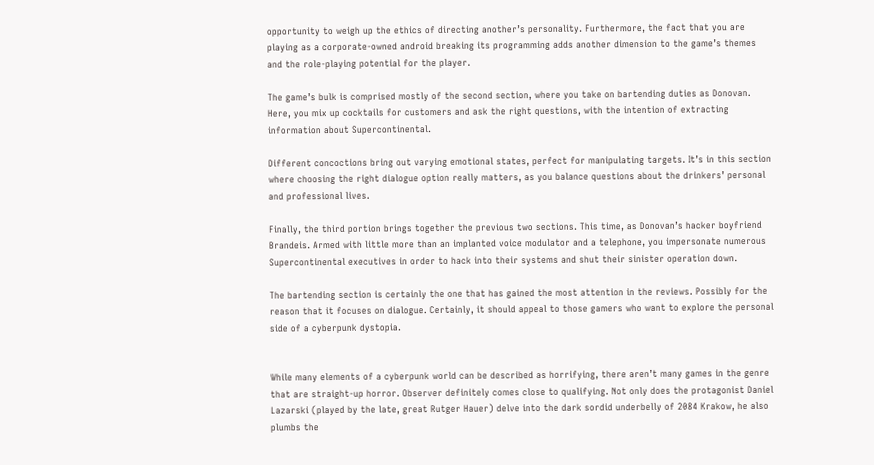opportunity to weigh up the ethics of directing another’s personality. Furthermore, the fact that you are playing as a corporate-owned android breaking its programming adds another dimension to the game’s themes and the role-playing potential for the player.

The game’s bulk is comprised mostly of the second section, where you take on bartending duties as Donovan. Here, you mix up cocktails for customers and ask the right questions, with the intention of extracting information about Supercontinental.

Different concoctions bring out varying emotional states, perfect for manipulating targets. It’s in this section where choosing the right dialogue option really matters, as you balance questions about the drinkers’ personal and professional lives.

Finally, the third portion brings together the previous two sections. This time, as Donovan’s hacker boyfriend Brandeis. Armed with little more than an implanted voice modulator and a telephone, you impersonate numerous Supercontinental executives in order to hack into their systems and shut their sinister operation down.

The bartending section is certainly the one that has gained the most attention in the reviews. Possibly for the reason that it focuses on dialogue. Certainly, it should appeal to those gamers who want to explore the personal side of a cyberpunk dystopia.


While many elements of a cyberpunk world can be described as horrifying, there aren’t many games in the genre that are straight-up horror. Observer definitely comes close to qualifying. Not only does the protagonist Daniel Lazarski (played by the late, great Rutger Hauer) delve into the dark sordid underbelly of 2084 Krakow, he also plumbs the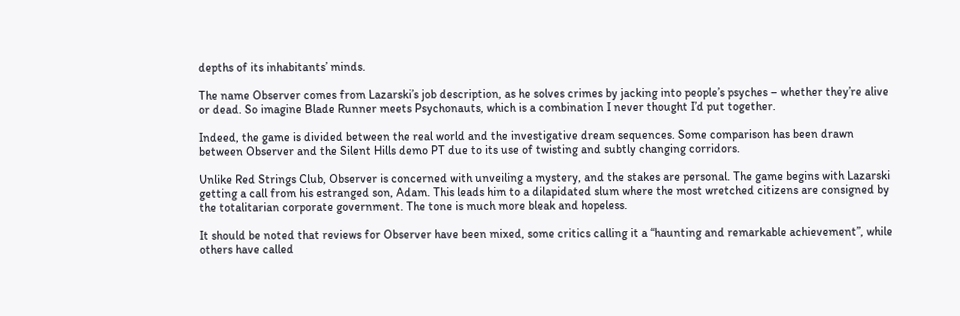depths of its inhabitants’ minds.

The name Observer comes from Lazarski’s job description, as he solves crimes by jacking into people’s psyches – whether they’re alive or dead. So imagine Blade Runner meets Psychonauts, which is a combination I never thought I’d put together.

Indeed, the game is divided between the real world and the investigative dream sequences. Some comparison has been drawn between Observer and the Silent Hills demo PT due to its use of twisting and subtly changing corridors.

Unlike Red Strings Club, Observer is concerned with unveiling a mystery, and the stakes are personal. The game begins with Lazarski getting a call from his estranged son, Adam. This leads him to a dilapidated slum where the most wretched citizens are consigned by the totalitarian corporate government. The tone is much more bleak and hopeless.

It should be noted that reviews for Observer have been mixed, some critics calling it a “haunting and remarkable achievement”, while others have called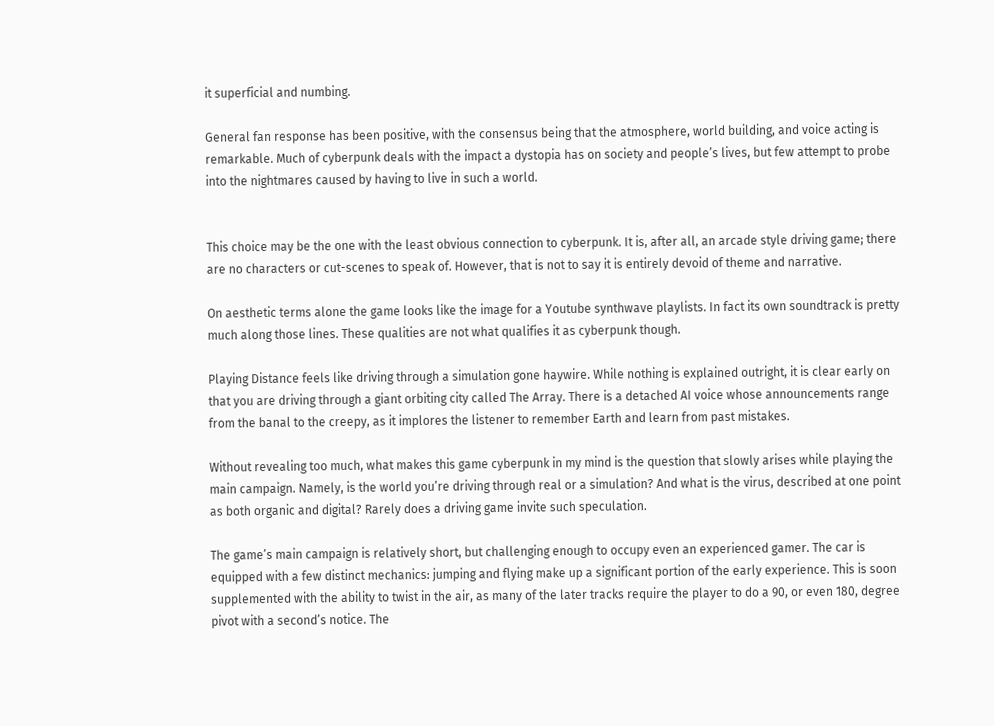it superficial and numbing.

General fan response has been positive, with the consensus being that the atmosphere, world building, and voice acting is remarkable. Much of cyberpunk deals with the impact a dystopia has on society and people’s lives, but few attempt to probe into the nightmares caused by having to live in such a world.


This choice may be the one with the least obvious connection to cyberpunk. It is, after all, an arcade style driving game; there are no characters or cut-scenes to speak of. However, that is not to say it is entirely devoid of theme and narrative.

On aesthetic terms alone the game looks like the image for a Youtube synthwave playlists. In fact its own soundtrack is pretty much along those lines. These qualities are not what qualifies it as cyberpunk though.

Playing Distance feels like driving through a simulation gone haywire. While nothing is explained outright, it is clear early on that you are driving through a giant orbiting city called The Array. There is a detached AI voice whose announcements range from the banal to the creepy, as it implores the listener to remember Earth and learn from past mistakes.

Without revealing too much, what makes this game cyberpunk in my mind is the question that slowly arises while playing the main campaign. Namely, is the world you’re driving through real or a simulation? And what is the virus, described at one point as both organic and digital? Rarely does a driving game invite such speculation.

The game’s main campaign is relatively short, but challenging enough to occupy even an experienced gamer. The car is equipped with a few distinct mechanics: jumping and flying make up a significant portion of the early experience. This is soon supplemented with the ability to twist in the air, as many of the later tracks require the player to do a 90, or even 180, degree pivot with a second’s notice. The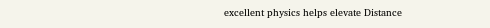excellent physics helps elevate Distance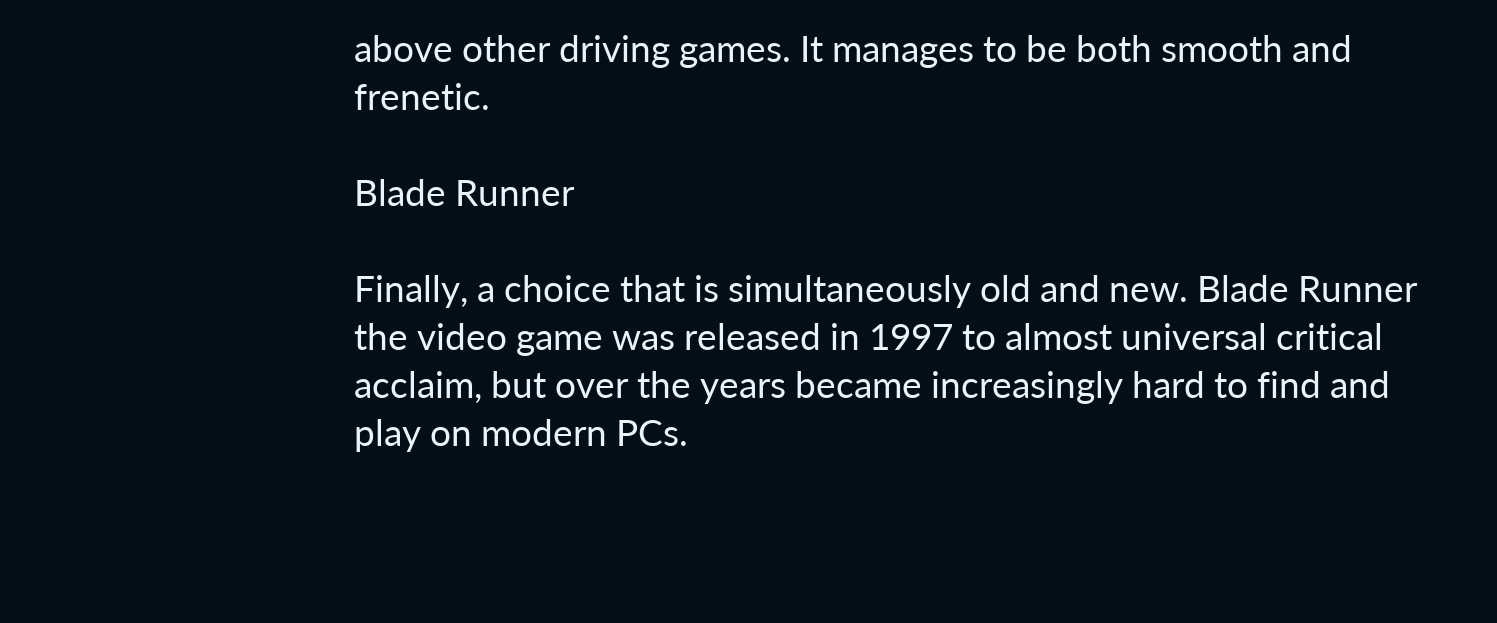above other driving games. It manages to be both smooth and frenetic.

Blade Runner

Finally, a choice that is simultaneously old and new. Blade Runner the video game was released in 1997 to almost universal critical acclaim, but over the years became increasingly hard to find and play on modern PCs.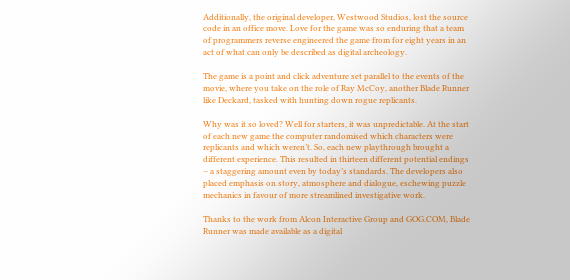Additionally, the original developer, Westwood Studios, lost the source code in an office move. Love for the game was so enduring that a team of programmers reverse engineered the game from for eight years in an act of what can only be described as digital archeology.

The game is a point and click adventure set parallel to the events of the movie, where you take on the role of Ray McCoy, another Blade Runner like Deckard, tasked with hunting down rogue replicants.

Why was it so loved? Well for starters, it was unpredictable. At the start of each new game the computer randomised which characters were replicants and which weren’t. So, each new playthrough brought a different experience. This resulted in thirteen different potential endings – a staggering amount even by today’s standards. The developers also placed emphasis on story, atmosphere and dialogue, eschewing puzzle mechanics in favour of more streamlined investigative work.

Thanks to the work from Alcon Interactive Group and GOG.COM, Blade Runner was made available as a digital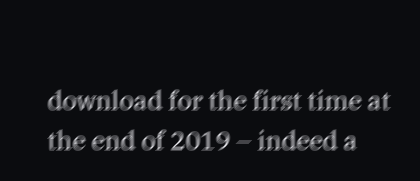download for the first time at the end of 2019 – indeed a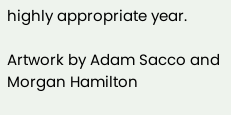highly appropriate year.

Artwork by Adam Sacco and Morgan Hamilton